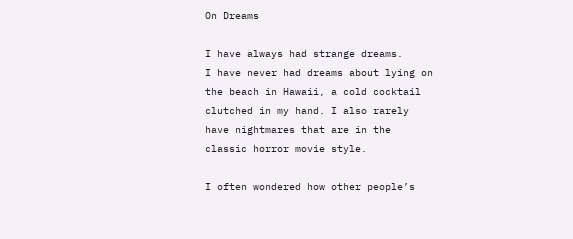On Dreams

I have always had strange dreams.
I have never had dreams about lying on the beach in Hawaii, a cold cocktail clutched in my hand. I also rarely have nightmares that are in the classic horror movie style.

I often wondered how other people’s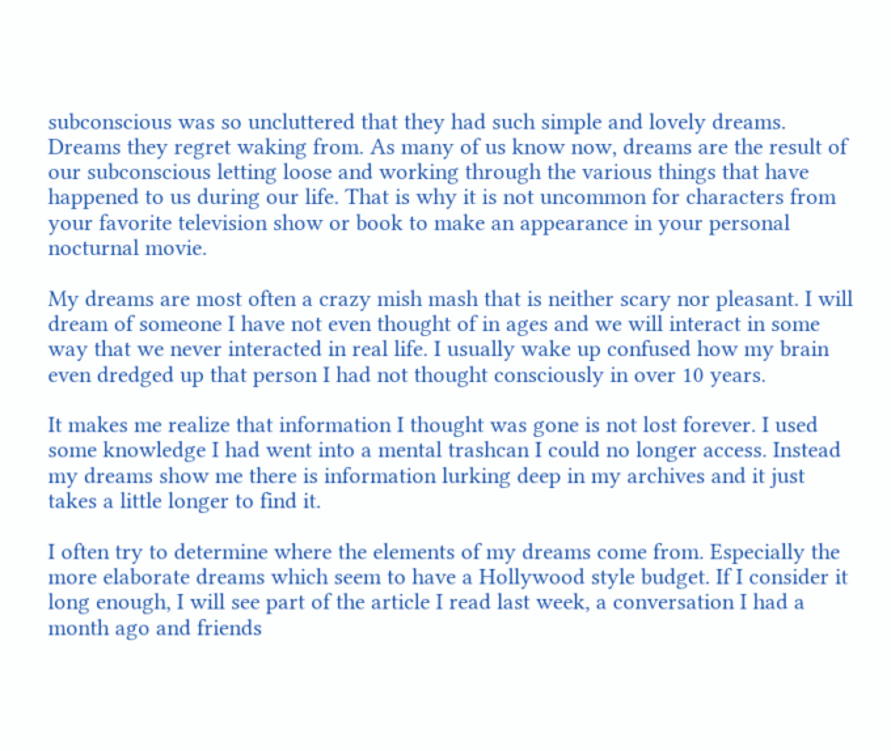subconscious was so uncluttered that they had such simple and lovely dreams. Dreams they regret waking from. As many of us know now, dreams are the result of our subconscious letting loose and working through the various things that have happened to us during our life. That is why it is not uncommon for characters from your favorite television show or book to make an appearance in your personal nocturnal movie.

My dreams are most often a crazy mish mash that is neither scary nor pleasant. I will dream of someone I have not even thought of in ages and we will interact in some way that we never interacted in real life. I usually wake up confused how my brain even dredged up that person I had not thought consciously in over 10 years.

It makes me realize that information I thought was gone is not lost forever. I used some knowledge I had went into a mental trashcan I could no longer access. Instead my dreams show me there is information lurking deep in my archives and it just takes a little longer to find it.

I often try to determine where the elements of my dreams come from. Especially the more elaborate dreams which seem to have a Hollywood style budget. If I consider it long enough, I will see part of the article I read last week, a conversation I had a month ago and friends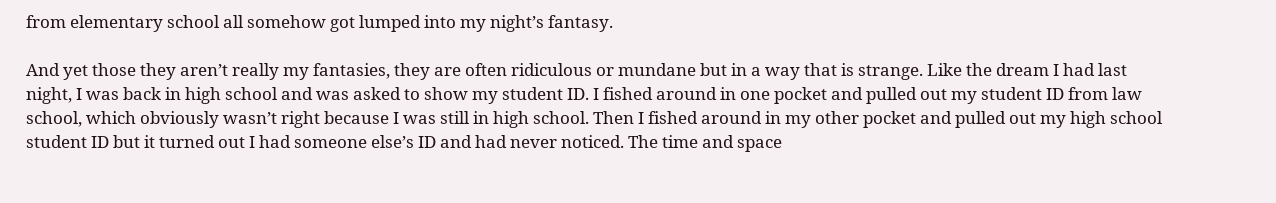from elementary school all somehow got lumped into my night’s fantasy.

And yet those they aren’t really my fantasies, they are often ridiculous or mundane but in a way that is strange. Like the dream I had last night, I was back in high school and was asked to show my student ID. I fished around in one pocket and pulled out my student ID from law school, which obviously wasn’t right because I was still in high school. Then I fished around in my other pocket and pulled out my high school student ID but it turned out I had someone else’s ID and had never noticed. The time and space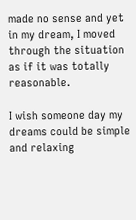made no sense and yet in my dream, I moved through the situation as if it was totally reasonable.

I wish someone day my dreams could be simple and relaxing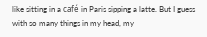like sitting in a café in Paris sipping a latte. But I guess with so many things in my head, my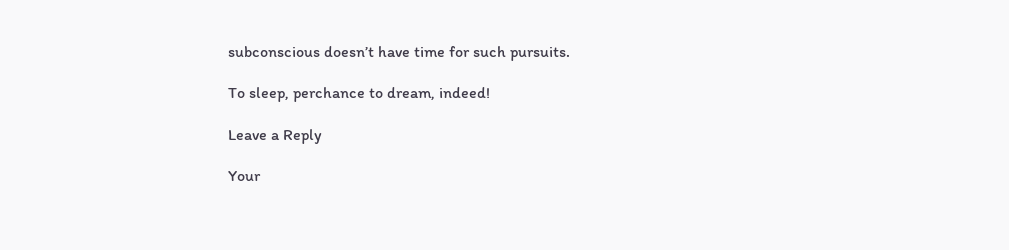subconscious doesn’t have time for such pursuits.

To sleep, perchance to dream, indeed!

Leave a Reply

Your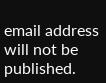email address will not be published.